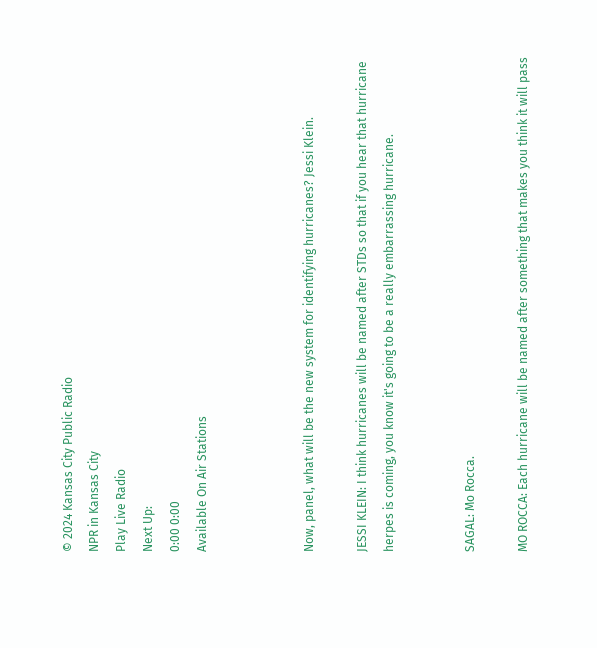© 2024 Kansas City Public Radio
NPR in Kansas City
Play Live Radio
Next Up:
0:00 0:00
Available On Air Stations



Now, panel, what will be the new system for identifying hurricanes? Jessi Klein.

JESSI KLEIN: I think hurricanes will be named after STDs so that if you hear that hurricane herpes is coming, you know it's going to be a really embarrassing hurricane.


SAGAL: Mo Rocca.

MO ROCCA: Each hurricane will be named after something that makes you think it will pass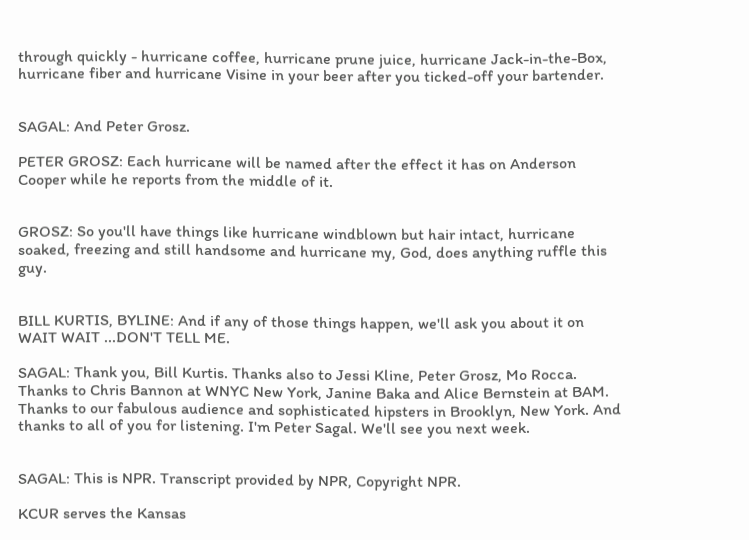through quickly - hurricane coffee, hurricane prune juice, hurricane Jack-in-the-Box, hurricane fiber and hurricane Visine in your beer after you ticked-off your bartender.


SAGAL: And Peter Grosz.

PETER GROSZ: Each hurricane will be named after the effect it has on Anderson Cooper while he reports from the middle of it.


GROSZ: So you'll have things like hurricane windblown but hair intact, hurricane soaked, freezing and still handsome and hurricane my, God, does anything ruffle this guy.


BILL KURTIS, BYLINE: And if any of those things happen, we'll ask you about it on WAIT WAIT ...DON'T TELL ME.

SAGAL: Thank you, Bill Kurtis. Thanks also to Jessi Kline, Peter Grosz, Mo Rocca. Thanks to Chris Bannon at WNYC New York, Janine Baka and Alice Bernstein at BAM. Thanks to our fabulous audience and sophisticated hipsters in Brooklyn, New York. And thanks to all of you for listening. I'm Peter Sagal. We'll see you next week.


SAGAL: This is NPR. Transcript provided by NPR, Copyright NPR.

KCUR serves the Kansas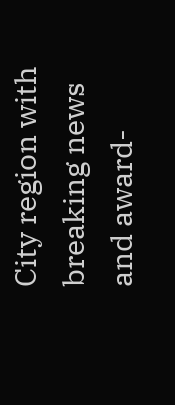City region with breaking news and award-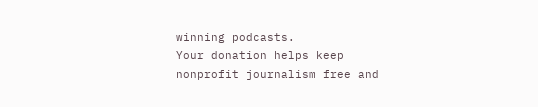winning podcasts.
Your donation helps keep nonprofit journalism free and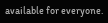available for everyone.